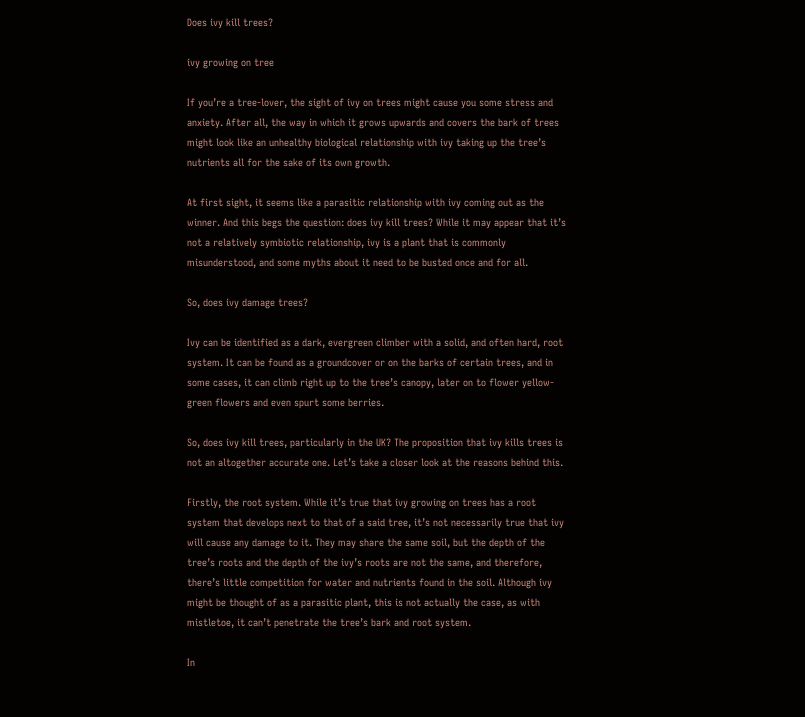Does ivy kill trees?

ivy growing on tree

If you’re a tree-lover, the sight of ivy on trees might cause you some stress and anxiety. After all, the way in which it grows upwards and covers the bark of trees might look like an unhealthy biological relationship with ivy taking up the tree’s nutrients all for the sake of its own growth.

At first sight, it seems like a parasitic relationship with ivy coming out as the winner. And this begs the question: does ivy kill trees? While it may appear that it’s not a relatively symbiotic relationship, ivy is a plant that is commonly misunderstood, and some myths about it need to be busted once and for all.

So, does ivy damage trees?

Ivy can be identified as a dark, evergreen climber with a solid, and often hard, root system. It can be found as a groundcover or on the barks of certain trees, and in some cases, it can climb right up to the tree’s canopy, later on to flower yellow-green flowers and even spurt some berries.

So, does ivy kill trees, particularly in the UK? The proposition that ivy kills trees is not an altogether accurate one. Let’s take a closer look at the reasons behind this.

Firstly, the root system. While it’s true that ivy growing on trees has a root system that develops next to that of a said tree, it’s not necessarily true that ivy will cause any damage to it. They may share the same soil, but the depth of the tree’s roots and the depth of the ivy’s roots are not the same, and therefore, there’s little competition for water and nutrients found in the soil. Although ivy might be thought of as a parasitic plant, this is not actually the case, as with mistletoe, it can’t penetrate the tree’s bark and root system.

In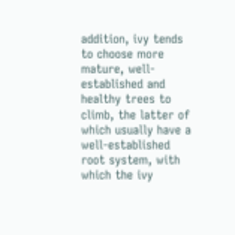addition, ivy tends to choose more mature, well-established and healthy trees to climb, the latter of which usually have a well-established root system, with which the ivy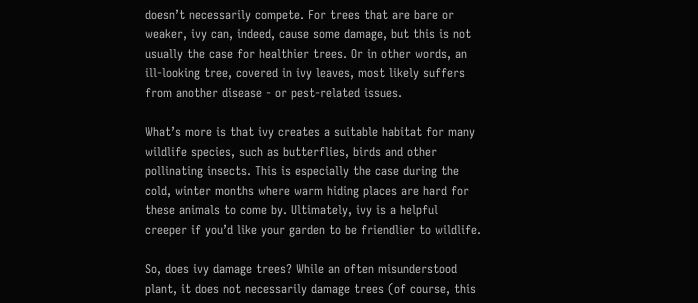doesn’t necessarily compete. For trees that are bare or weaker, ivy can, indeed, cause some damage, but this is not usually the case for healthier trees. Or in other words, an ill-looking tree, covered in ivy leaves, most likely suffers from another disease - or pest-related issues.

What’s more is that ivy creates a suitable habitat for many wildlife species, such as butterflies, birds and other pollinating insects. This is especially the case during the cold, winter months where warm hiding places are hard for these animals to come by. Ultimately, ivy is a helpful creeper if you’d like your garden to be friendlier to wildlife.

So, does ivy damage trees? While an often misunderstood plant, it does not necessarily damage trees (of course, this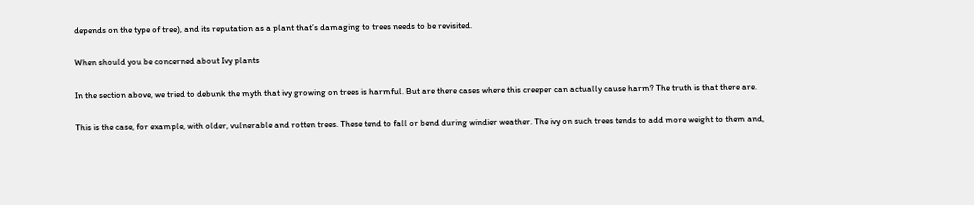depends on the type of tree), and its reputation as a plant that’s damaging to trees needs to be revisited.

When should you be concerned about Ivy plants

In the section above, we tried to debunk the myth that ivy growing on trees is harmful. But are there cases where this creeper can actually cause harm? The truth is that there are.

This is the case, for example, with older, vulnerable and rotten trees. These tend to fall or bend during windier weather. The ivy on such trees tends to add more weight to them and,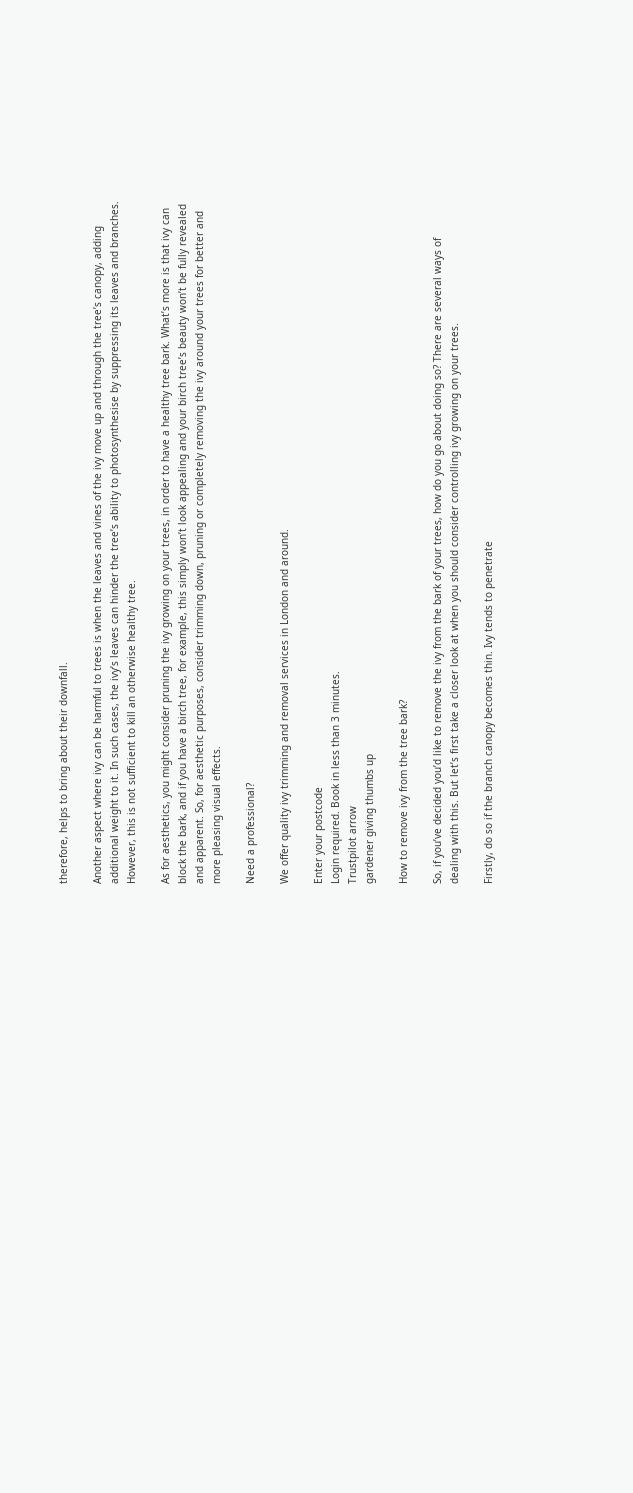therefore, helps to bring about their downfall.

Another aspect where ivy can be harmful to trees is when the leaves and vines of the ivy move up and through the tree’s canopy, adding additional weight to it. In such cases, the ivy’s leaves can hinder the tree’s ability to photosynthesise by suppressing its leaves and branches. However, this is not sufficient to kill an otherwise healthy tree.

As for aesthetics, you might consider pruning the ivy growing on your trees, in order to have a healthy tree bark. What’s more is that ivy can block the bark, and if you have a birch tree, for example, this simply won’t look appealing and your birch tree’s beauty won’t be fully revealed and apparent. So, for aesthetic purposes, consider trimming down, pruning or completely removing the ivy around your trees for better and more pleasing visual effects.

Need a professional?

We offer quality ivy trimming and removal services in London and around.

Enter your postcode
Login required. Book in less than 3 minutes.
Trustpilot arrow
gardener giving thumbs up

How to remove ivy from the tree bark?

So, if you’ve decided you’d like to remove the ivy from the bark of your trees, how do you go about doing so? There are several ways of dealing with this. But let’s first take a closer look at when you should consider controlling ivy growing on your trees.

Firstly, do so if the branch canopy becomes thin. Ivy tends to penetrate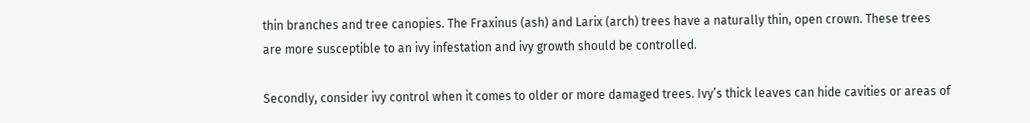thin branches and tree canopies. The Fraxinus (ash) and Larix (arch) trees have a naturally thin, open crown. These trees are more susceptible to an ivy infestation and ivy growth should be controlled.

Secondly, consider ivy control when it comes to older or more damaged trees. Ivy’s thick leaves can hide cavities or areas of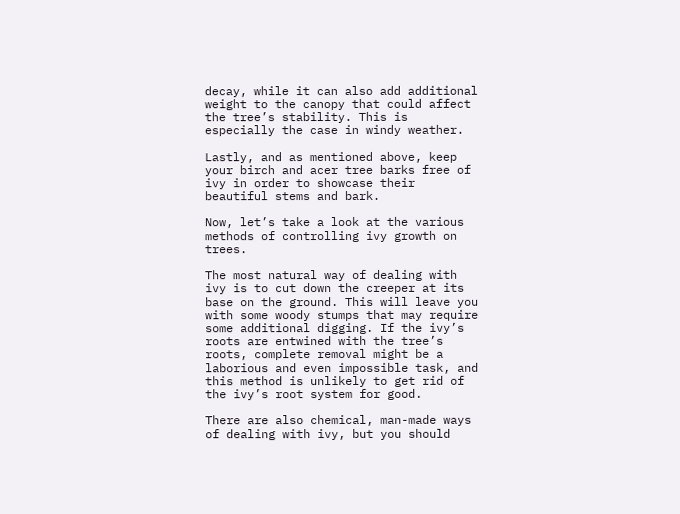decay, while it can also add additional weight to the canopy that could affect the tree’s stability. This is especially the case in windy weather.

Lastly, and as mentioned above, keep your birch and acer tree barks free of ivy in order to showcase their beautiful stems and bark.

Now, let’s take a look at the various methods of controlling ivy growth on trees.

The most natural way of dealing with ivy is to cut down the creeper at its base on the ground. This will leave you with some woody stumps that may require some additional digging. If the ivy’s roots are entwined with the tree’s roots, complete removal might be a laborious and even impossible task, and this method is unlikely to get rid of the ivy’s root system for good.

There are also chemical, man-made ways of dealing with ivy, but you should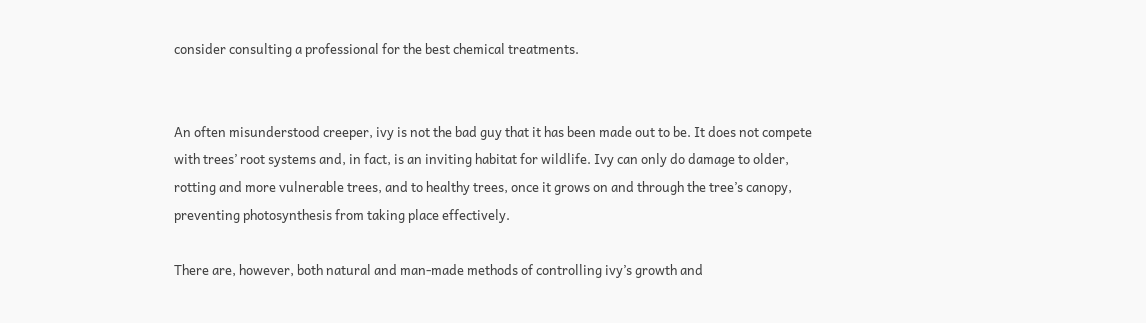consider consulting a professional for the best chemical treatments.


An often misunderstood creeper, ivy is not the bad guy that it has been made out to be. It does not compete with trees’ root systems and, in fact, is an inviting habitat for wildlife. Ivy can only do damage to older, rotting and more vulnerable trees, and to healthy trees, once it grows on and through the tree’s canopy, preventing photosynthesis from taking place effectively.

There are, however, both natural and man-made methods of controlling ivy’s growth and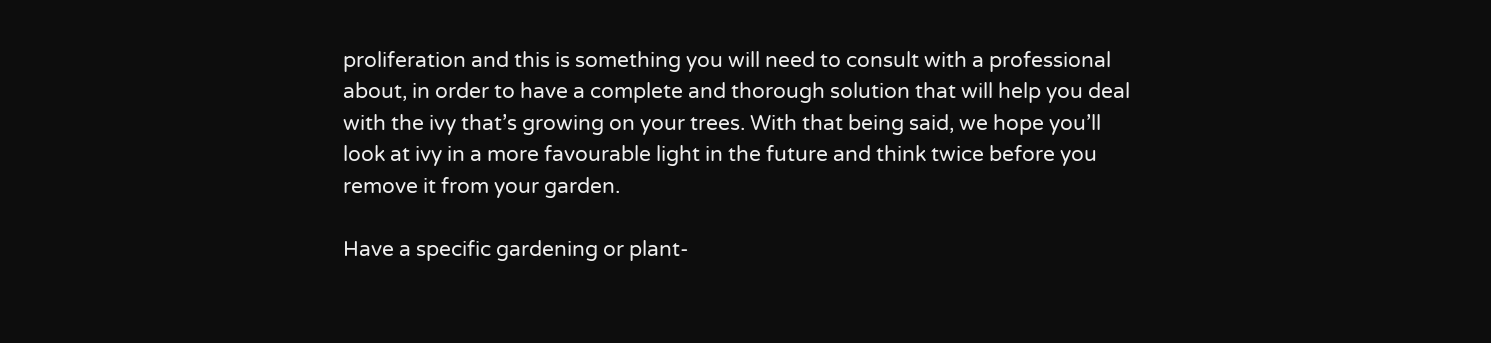proliferation and this is something you will need to consult with a professional about, in order to have a complete and thorough solution that will help you deal with the ivy that’s growing on your trees. With that being said, we hope you’ll look at ivy in a more favourable light in the future and think twice before you remove it from your garden.

Have a specific gardening or plant-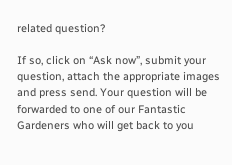related question?

If so, click on “Ask now”, submit your question, attach the appropriate images and press send. Your question will be forwarded to one of our Fantastic Gardeners who will get back to you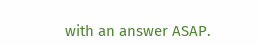with an answer ASAP.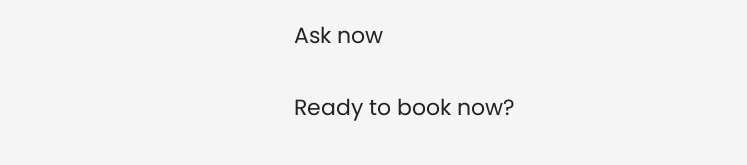Ask now

Ready to book now?